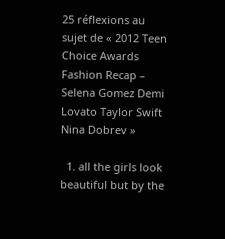25 réflexions au sujet de « 2012 Teen Choice Awards Fashion Recap – Selena Gomez Demi Lovato Taylor Swift Nina Dobrev »

  1. all the girls look beautiful but by the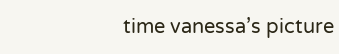time vanessa’s picture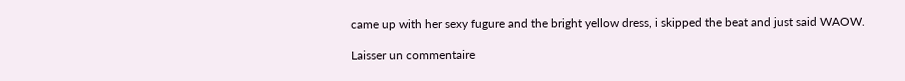came up with her sexy fugure and the bright yellow dress, i skipped the beat and just said WAOW.

Laisser un commentaire